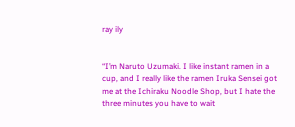ray ily


“I’m Naruto Uzumaki. I like instant ramen in a cup, and I really like the ramen Iruka Sensei got me at the Ichiraku Noodle Shop, but I hate the three minutes you have to wait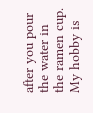after you pour the water in the ramen cup. My hobby is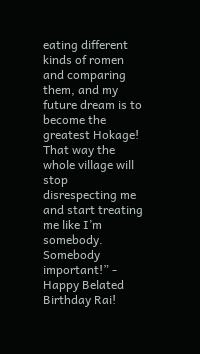eating different kinds of romen and comparing them, and my future dream is to become the greatest Hokage! That way the whole village will stop disrespecting me and start treating me like I’m somebody. Somebody important!” - Happy Belated Birthday Rai!